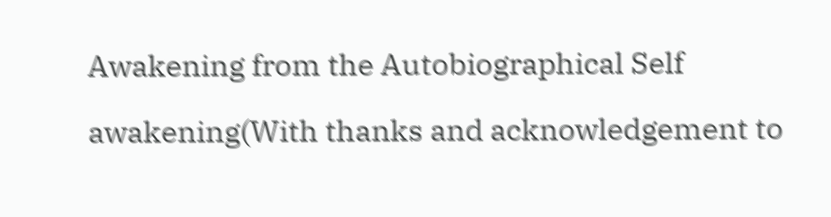Awakening from the Autobiographical Self

awakening(With thanks and acknowledgement to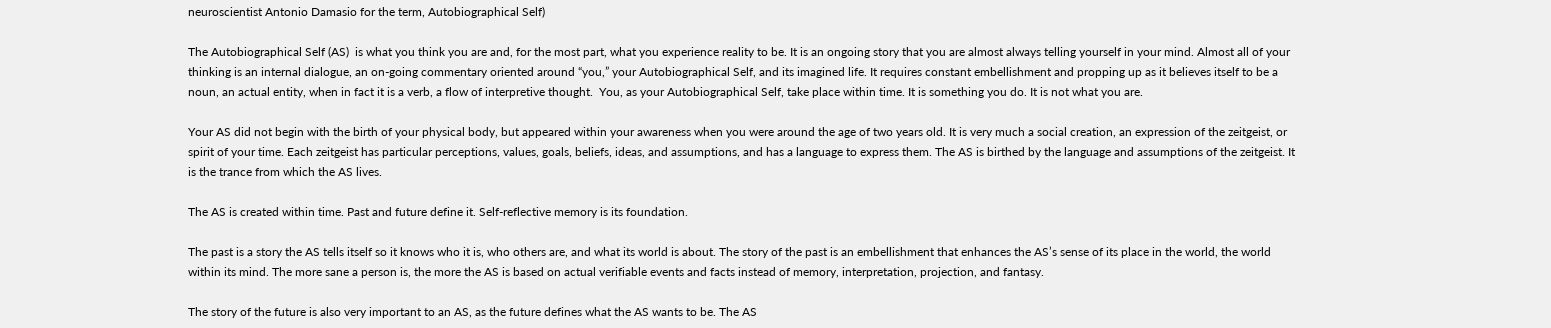neuroscientist Antonio Damasio for the term, Autobiographical Self)

The Autobiographical Self (AS)  is what you think you are and, for the most part, what you experience reality to be. It is an ongoing story that you are almost always telling yourself in your mind. Almost all of your thinking is an internal dialogue, an on-going commentary oriented around “you,” your Autobiographical Self, and its imagined life. It requires constant embellishment and propping up as it believes itself to be a noun, an actual entity, when in fact it is a verb, a flow of interpretive thought.  You, as your Autobiographical Self, take place within time. It is something you do. It is not what you are.

Your AS did not begin with the birth of your physical body, but appeared within your awareness when you were around the age of two years old. It is very much a social creation, an expression of the zeitgeist, or spirit of your time. Each zeitgeist has particular perceptions, values, goals, beliefs, ideas, and assumptions, and has a language to express them. The AS is birthed by the language and assumptions of the zeitgeist. It is the trance from which the AS lives.

The AS is created within time. Past and future define it. Self-reflective memory is its foundation.

The past is a story the AS tells itself so it knows who it is, who others are, and what its world is about. The story of the past is an embellishment that enhances the AS’s sense of its place in the world, the world within its mind. The more sane a person is, the more the AS is based on actual verifiable events and facts instead of memory, interpretation, projection, and fantasy.

The story of the future is also very important to an AS, as the future defines what the AS wants to be. The AS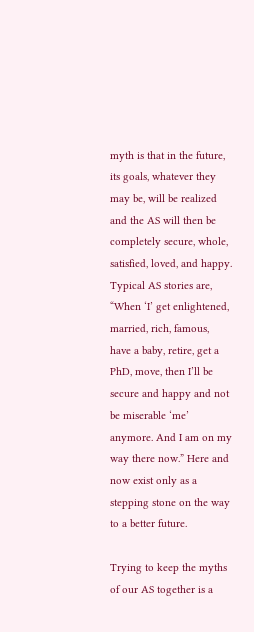myth is that in the future, its goals, whatever they may be, will be realized and the AS will then be completely secure, whole, satisfied, loved, and happy. Typical AS stories are, “When ‘I’ get enlightened, married, rich, famous, have a baby, retire, get a PhD, move, then I’ll be secure and happy and not be miserable ‘me’ anymore. And I am on my way there now.” Here and now exist only as a stepping stone on the way to a better future.

Trying to keep the myths of our AS together is a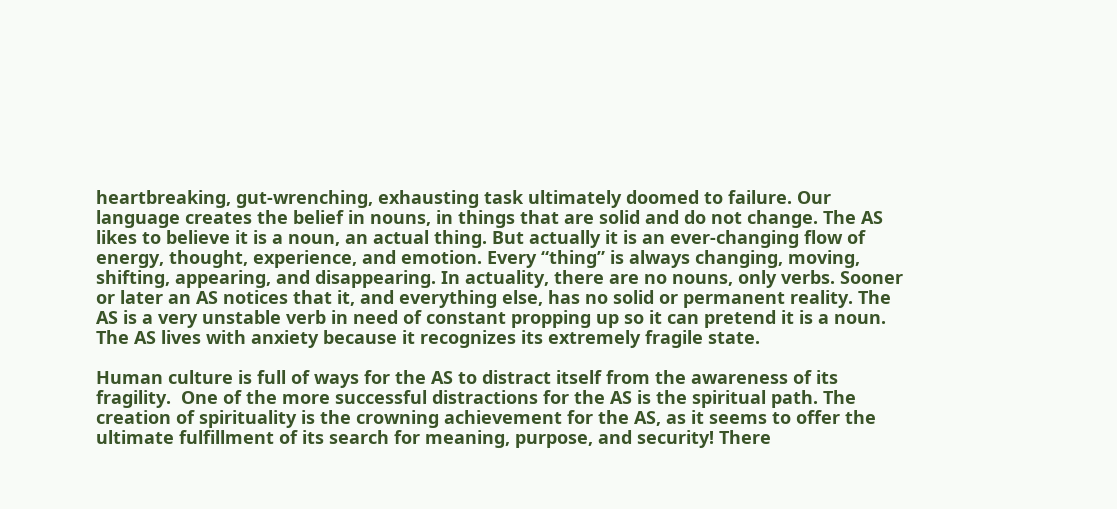heartbreaking, gut-wrenching, exhausting task ultimately doomed to failure. Our language creates the belief in nouns, in things that are solid and do not change. The AS likes to believe it is a noun, an actual thing. But actually it is an ever-changing flow of energy, thought, experience, and emotion. Every “thing” is always changing, moving, shifting, appearing, and disappearing. In actuality, there are no nouns, only verbs. Sooner or later an AS notices that it, and everything else, has no solid or permanent reality. The AS is a very unstable verb in need of constant propping up so it can pretend it is a noun. The AS lives with anxiety because it recognizes its extremely fragile state.

Human culture is full of ways for the AS to distract itself from the awareness of its fragility.  One of the more successful distractions for the AS is the spiritual path. The creation of spirituality is the crowning achievement for the AS, as it seems to offer the ultimate fulfillment of its search for meaning, purpose, and security! There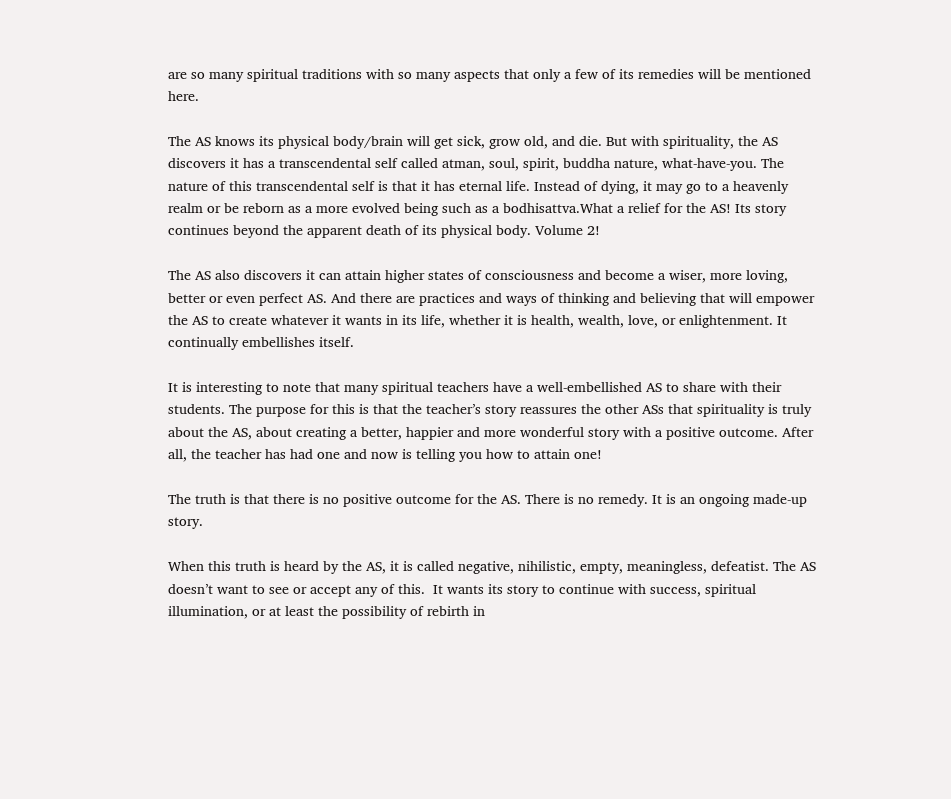are so many spiritual traditions with so many aspects that only a few of its remedies will be mentioned here.

The AS knows its physical body/brain will get sick, grow old, and die. But with spirituality, the AS discovers it has a transcendental self called atman, soul, spirit, buddha nature, what-have-you. The nature of this transcendental self is that it has eternal life. Instead of dying, it may go to a heavenly realm or be reborn as a more evolved being such as a bodhisattva.What a relief for the AS! Its story continues beyond the apparent death of its physical body. Volume 2!

The AS also discovers it can attain higher states of consciousness and become a wiser, more loving, better or even perfect AS. And there are practices and ways of thinking and believing that will empower the AS to create whatever it wants in its life, whether it is health, wealth, love, or enlightenment. It continually embellishes itself.

It is interesting to note that many spiritual teachers have a well-embellished AS to share with their students. The purpose for this is that the teacher’s story reassures the other ASs that spirituality is truly about the AS, about creating a better, happier and more wonderful story with a positive outcome. After all, the teacher has had one and now is telling you how to attain one!

The truth is that there is no positive outcome for the AS. There is no remedy. It is an ongoing made-up story.

When this truth is heard by the AS, it is called negative, nihilistic, empty, meaningless, defeatist. The AS doesn’t want to see or accept any of this.  It wants its story to continue with success, spiritual illumination, or at least the possibility of rebirth in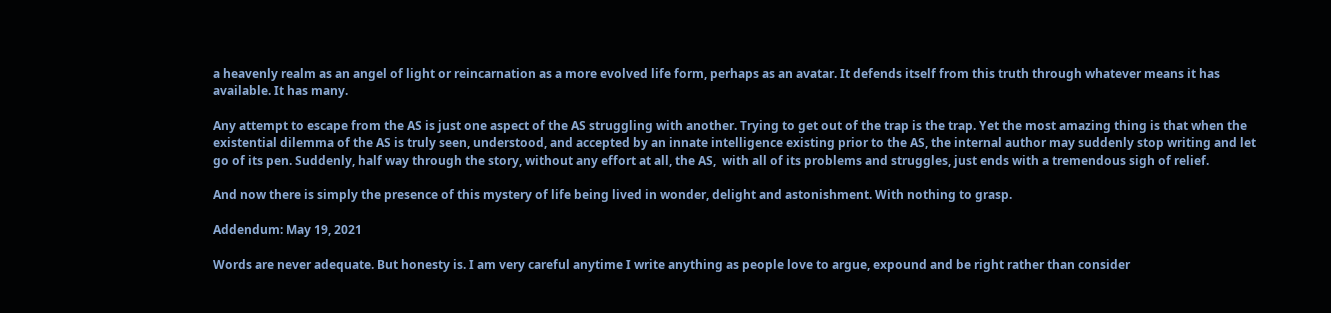a heavenly realm as an angel of light or reincarnation as a more evolved life form, perhaps as an avatar. It defends itself from this truth through whatever means it has available. It has many.

Any attempt to escape from the AS is just one aspect of the AS struggling with another. Trying to get out of the trap is the trap. Yet the most amazing thing is that when the existential dilemma of the AS is truly seen, understood, and accepted by an innate intelligence existing prior to the AS, the internal author may suddenly stop writing and let go of its pen. Suddenly, half way through the story, without any effort at all, the AS,  with all of its problems and struggles, just ends with a tremendous sigh of relief.

And now there is simply the presence of this mystery of life being lived in wonder, delight and astonishment. With nothing to grasp.

Addendum: May 19, 2021

Words are never adequate. But honesty is. I am very careful anytime I write anything as people love to argue, expound and be right rather than consider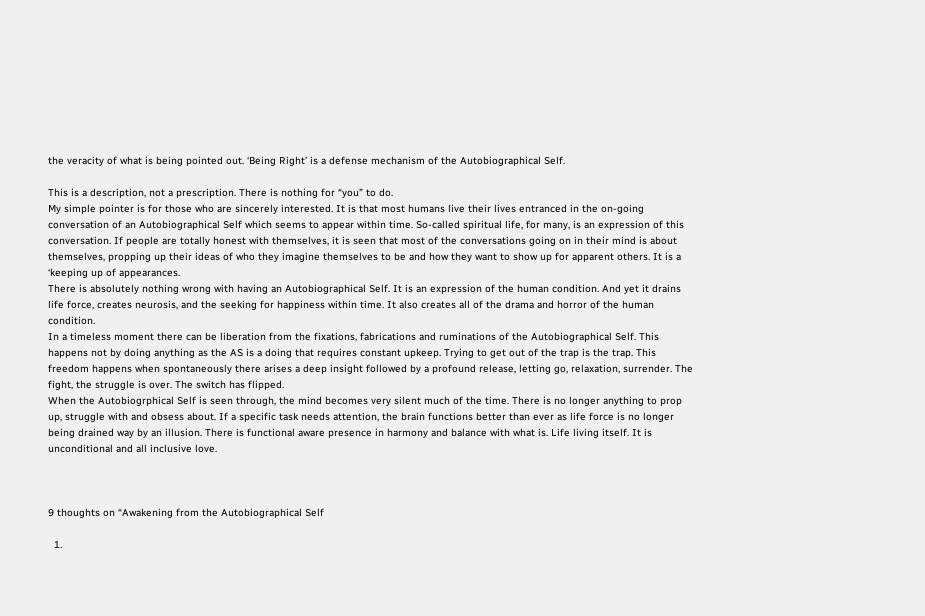the veracity of what is being pointed out. ‘Being Right’ is a defense mechanism of the Autobiographical Self.

This is a description, not a prescription. There is nothing for “you” to do.
My simple pointer is for those who are sincerely interested. It is that most humans live their lives entranced in the on-going conversation of an Autobiographical Self which seems to appear within time. So-called spiritual life, for many, is an expression of this conversation. If people are totally honest with themselves, it is seen that most of the conversations going on in their mind is about themselves, propping up their ideas of who they imagine themselves to be and how they want to show up for apparent others. It is a ‘keeping up of appearances.
There is absolutely nothing wrong with having an Autobiographical Self. It is an expression of the human condition. And yet it drains life force, creates neurosis, and the seeking for happiness within time. It also creates all of the drama and horror of the human condition.
In a timeless moment there can be liberation from the fixations, fabrications and ruminations of the Autobiographical Self. This happens not by doing anything as the AS is a doing that requires constant upkeep. Trying to get out of the trap is the trap. This freedom happens when spontaneously there arises a deep insight followed by a profound release, letting go, relaxation, surrender. The fight, the struggle is over. The switch has flipped.
When the Autobiogrphical Self is seen through, the mind becomes very silent much of the time. There is no longer anything to prop up, struggle with and obsess about. If a specific task needs attention, the brain functions better than ever as life force is no longer being drained way by an illusion. There is functional aware presence in harmony and balance with what is. Life living itself. It is unconditional and all inclusive love.



9 thoughts on “Awakening from the Autobiographical Self

  1.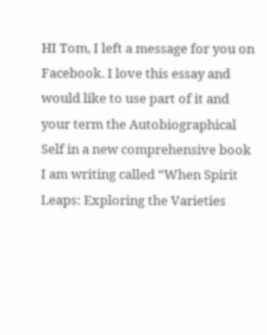HI Tom, I left a message for you on Facebook. I love this essay and would like to use part of it and your term the Autobiographical Self in a new comprehensive book I am writing called “When Spirit Leaps: Exploring the Varieties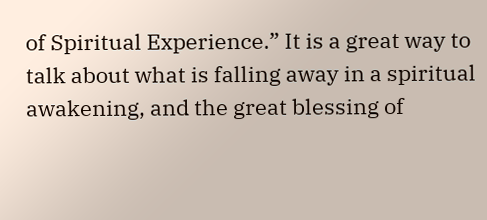of Spiritual Experience.” It is a great way to talk about what is falling away in a spiritual awakening, and the great blessing of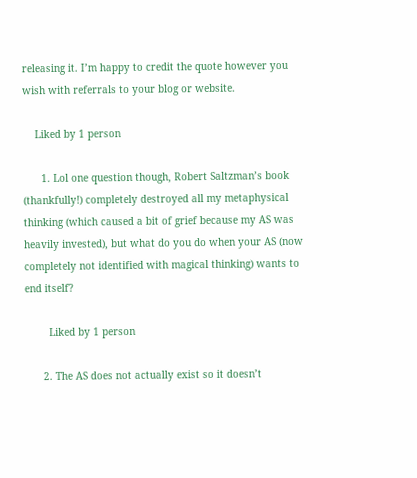releasing it. I’m happy to credit the quote however you wish with referrals to your blog or website.

    Liked by 1 person

      1. Lol one question though, Robert Saltzman’s book (thankfully!) completely destroyed all my metaphysical thinking (which caused a bit of grief because my AS was heavily invested), but what do you do when your AS (now completely not identified with magical thinking) wants to end itself?

        Liked by 1 person

      2. The AS does not actually exist so it doesn’t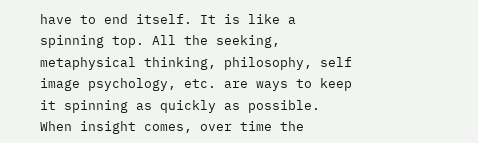have to end itself. It is like a spinning top. All the seeking, metaphysical thinking, philosophy, self image psychology, etc. are ways to keep it spinning as quickly as possible. When insight comes, over time the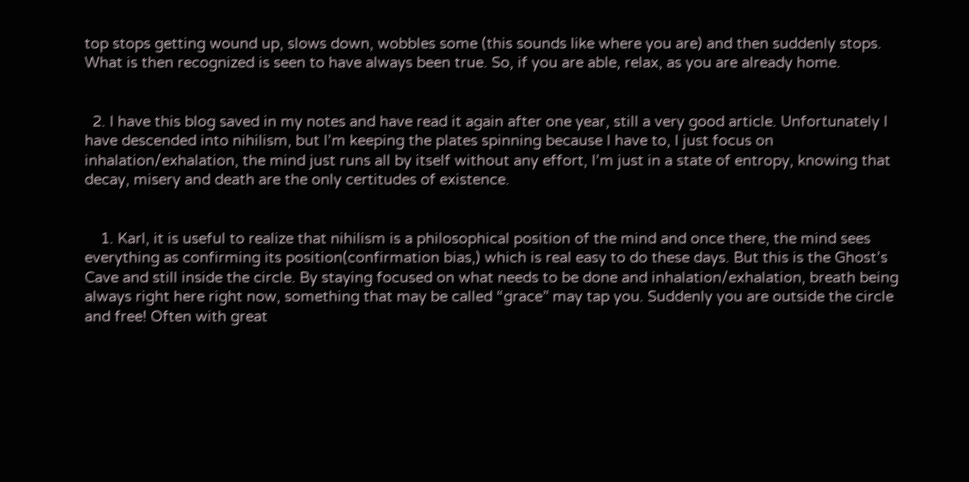top stops getting wound up, slows down, wobbles some (this sounds like where you are) and then suddenly stops. What is then recognized is seen to have always been true. So, if you are able, relax, as you are already home.


  2. I have this blog saved in my notes and have read it again after one year, still a very good article. Unfortunately I have descended into nihilism, but I’m keeping the plates spinning because I have to, I just focus on inhalation/exhalation, the mind just runs all by itself without any effort, I’m just in a state of entropy, knowing that decay, misery and death are the only certitudes of existence.


    1. Karl, it is useful to realize that nihilism is a philosophical position of the mind and once there, the mind sees everything as confirming its position(confirmation bias,) which is real easy to do these days. But this is the Ghost’s Cave and still inside the circle. By staying focused on what needs to be done and inhalation/exhalation, breath being always right here right now, something that may be called “grace” may tap you. Suddenly you are outside the circle and free! Often with great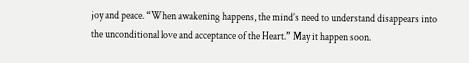joy and peace. “When awakening happens, the mind’s need to understand disappears into the unconditional love and acceptance of the Heart.” May it happen soon.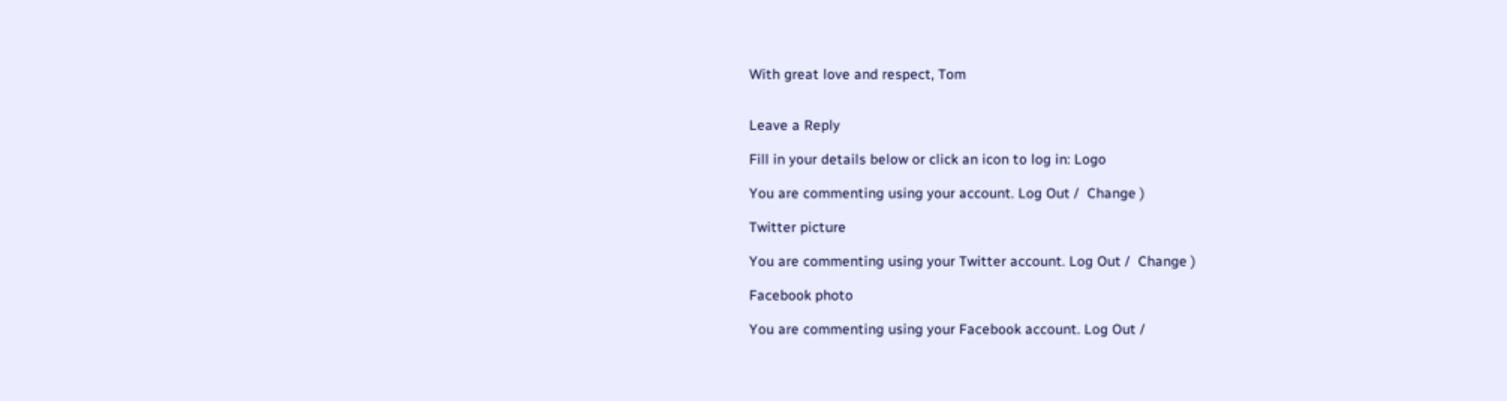With great love and respect, Tom


Leave a Reply

Fill in your details below or click an icon to log in: Logo

You are commenting using your account. Log Out /  Change )

Twitter picture

You are commenting using your Twitter account. Log Out /  Change )

Facebook photo

You are commenting using your Facebook account. Log Out /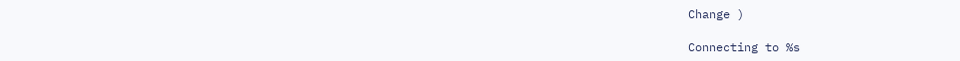Change )

Connecting to %s